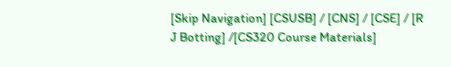[Skip Navigation] [CSUSB] / [CNS] / [CSE] / [R J Botting] /[CS320 Course Materials]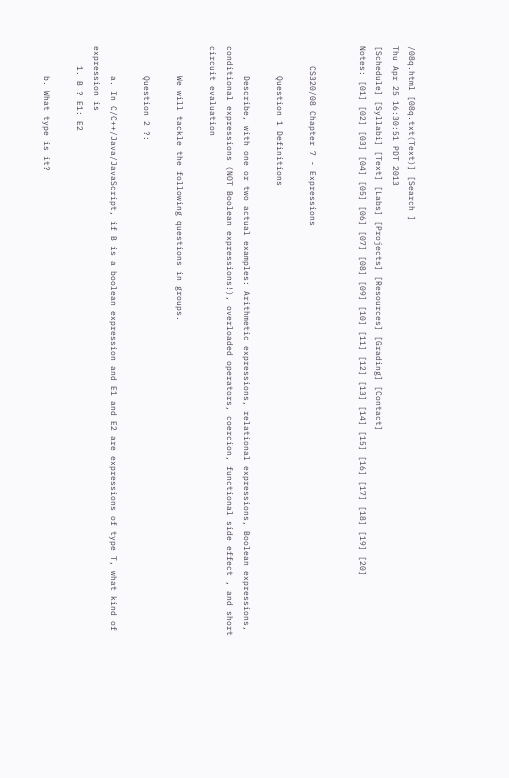/08q.html [08q.txt(Text)] [Search ]
Thu Apr 25 16:30:51 PDT 2013
[Schedule] [Syllabi] [Text] [Labs] [Projects] [Resources] [Grading] [Contact]
Notes: [01] [02] [03] [04] [05] [06] [07] [08] [09] [10] [11] [12] [13] [14] [15] [16] [17] [18] [19] [20]


    CS320/08 Chapter 7 - Expressions

      Question 1 Definitions

      Describe, with one or two actual examples: Arithmetic expressions, relational expressions, Boolean expressions, conditional expressions (NOT Boolean expressions!), overloaded operators, coercion, functional side effect , and short circuit evaluation

      We will tackle the following questions in groups.

      Question 2 ?:

      a. In C/C++/Java/JavaScript, if B is a boolean expression and E1 and E2 are expressions of type T, what kind of expression is
    1. B ? E1: E2

      b. What type is it?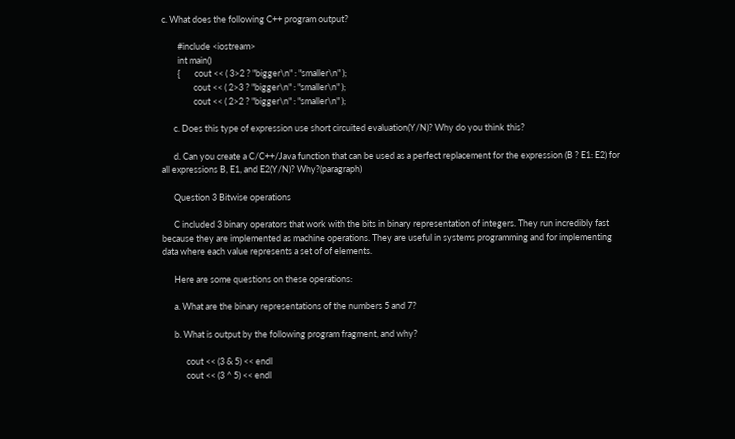c. What does the following C++ program output?

        #include <iostream>
        int main()
        {       cout << ( 3>2 ? "bigger\n" : "smaller\n" );
                cout << ( 2>3 ? "bigger\n" : "smaller\n" );
                cout << ( 2>2 ? "bigger\n" : "smaller\n" );

      c. Does this type of expression use short circuited evaluation(Y/N)? Why do you think this?

      d. Can you create a C/C++/Java function that can be used as a perfect replacement for the expression (B ? E1: E2) for all expressions B, E1, and E2(Y/N)? Why?(paragraph)

      Question 3 Bitwise operations

      C included 3 binary operators that work with the bits in binary representation of integers. They run incredibly fast because they are implemented as machine operations. They are useful in systems programming and for implementing data where each value represents a set of of elements.

      Here are some questions on these operations:

      a. What are the binary representations of the numbers 5 and 7?

      b. What is output by the following program fragment, and why?

            cout << (3 & 5) << endl
            cout << (3 ^ 5) << endl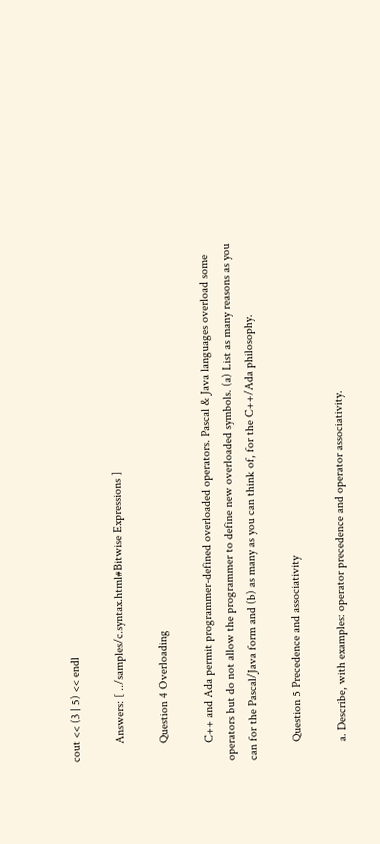cout << (3 | 5) << endl

      Answers: [ ../samples/c.syntax.html#Bitwise Expressions ]

      Question 4 Overloading

      C++ and Ada permit programmer-defined overloaded operators. Pascal & Java languages overload some operators but do not allow the programmer to define new overloaded symbols. (a) List as many reasons as you can for the Pascal/Java form and (b) as many as you can think of, for the C++/Ada philosophy.

      Question 5 Precedence and associativity

      a. Describe, with examples: operator precedence and operator associativity.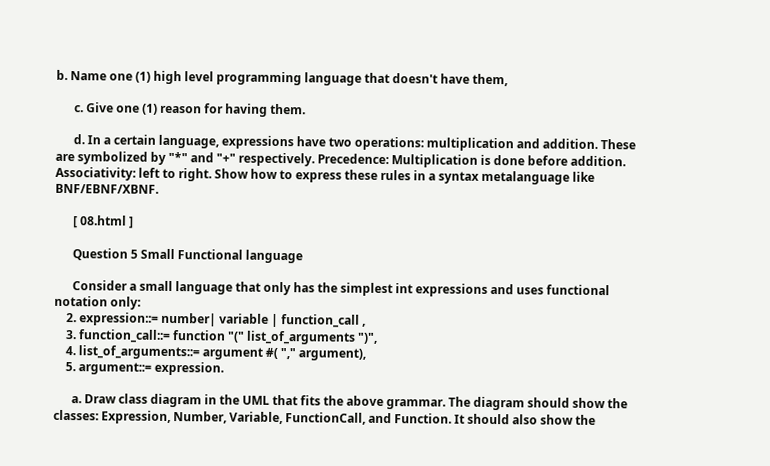b. Name one (1) high level programming language that doesn't have them,

      c. Give one (1) reason for having them.

      d. In a certain language, expressions have two operations: multiplication and addition. These are symbolized by "*" and "+" respectively. Precedence: Multiplication is done before addition. Associativity: left to right. Show how to express these rules in a syntax metalanguage like BNF/EBNF/XBNF.

      [ 08.html ]

      Question 5 Small Functional language

      Consider a small language that only has the simplest int expressions and uses functional notation only:
    2. expression::= number| variable | function_call ,
    3. function_call::= function "(" list_of_arguments ")",
    4. list_of_arguments::= argument #( "," argument),
    5. argument::= expression.

      a. Draw class diagram in the UML that fits the above grammar. The diagram should show the classes: Expression, Number, Variable, FunctionCall, and Function. It should also show the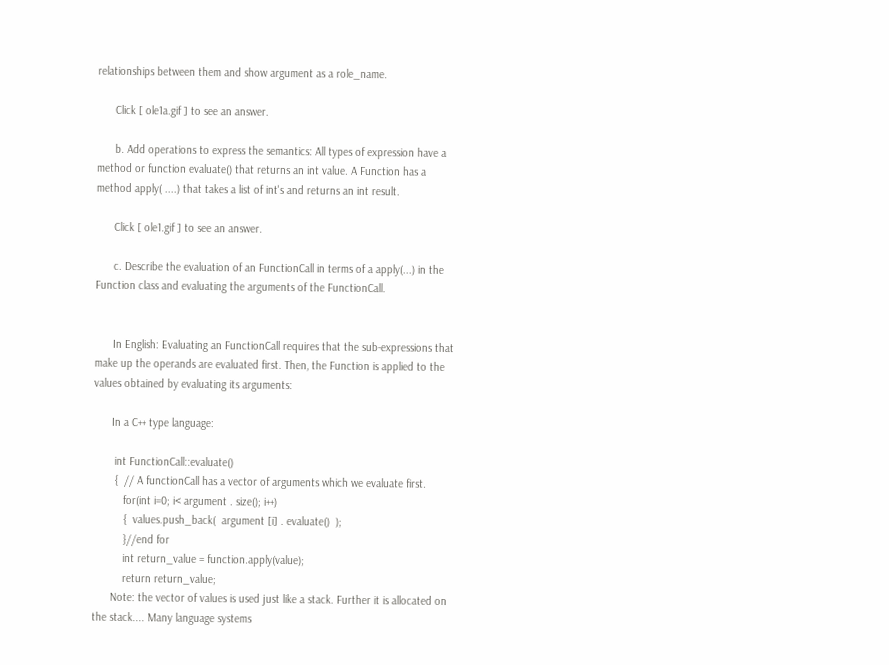relationships between them and show argument as a role_name.

      Click [ ole1a.gif ] to see an answer.

      b. Add operations to express the semantics: All types of expression have a method or function evaluate() that returns an int value. A Function has a method apply( ....) that takes a list of int's and returns an int result.

      Click [ ole1.gif ] to see an answer.

      c. Describe the evaluation of an FunctionCall in terms of a apply(...) in the Function class and evaluating the arguments of the FunctionCall.


      In English: Evaluating an FunctionCall requires that the sub-expressions that make up the operands are evaluated first. Then, the Function is applied to the values obtained by evaluating its arguments:

      In a C++ type language:

       int FunctionCall::evaluate()
       {  // A functionCall has a vector of arguments which we evaluate first.
          for(int i=0; i< argument . size(); i++)
          {  values.push_back(  argument [i] . evaluate()  );
          }//end for
          int return_value = function.apply(value);
          return return_value;
      Note: the vector of values is used just like a stack. Further it is allocated on the stack.... Many language systems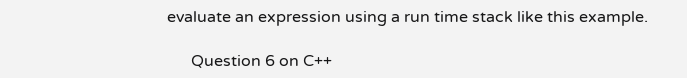evaluate an expression using a run time stack like this example.

      Question 6 on C++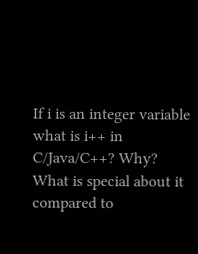If i is an integer variable what is i++ in C/Java/C++? Why? What is special about it compared to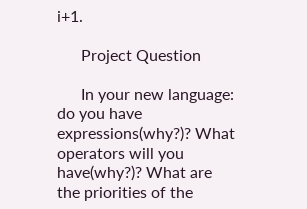i+1.

      Project Question

      In your new language: do you have expressions(why?)? What operators will you have(why?)? What are the priorities of the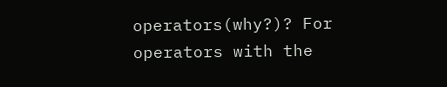operators(why?)? For operators with the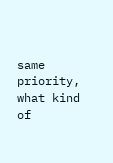same priority, what kind of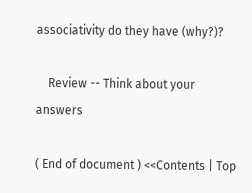associativity do they have (why?)?

    Review -- Think about your answers

( End of document ) <<Contents | Top